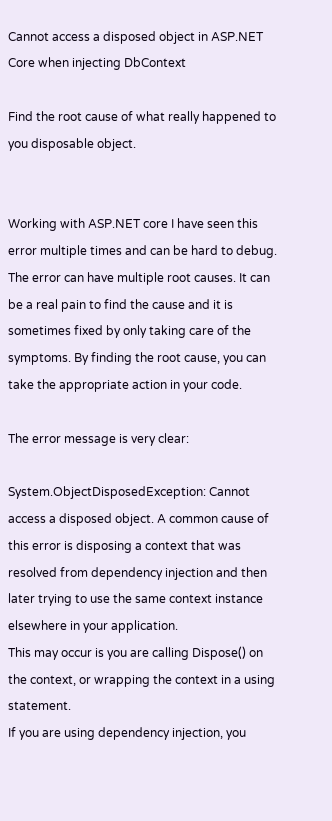Cannot access a disposed object in ASP.NET Core when injecting DbContext

Find the root cause of what really happened to you disposable object.


Working with ASP.NET core I have seen this error multiple times and can be hard to debug. The error can have multiple root causes. It can be a real pain to find the cause and it is sometimes fixed by only taking care of the symptoms. By finding the root cause, you can take the appropriate action in your code.

The error message is very clear:

System.ObjectDisposedException: Cannot access a disposed object. A common cause of this error is disposing a context that was resolved from dependency injection and then later trying to use the same context instance elsewhere in your application.
This may occur is you are calling Dispose() on the context, or wrapping the context in a using statement.
If you are using dependency injection, you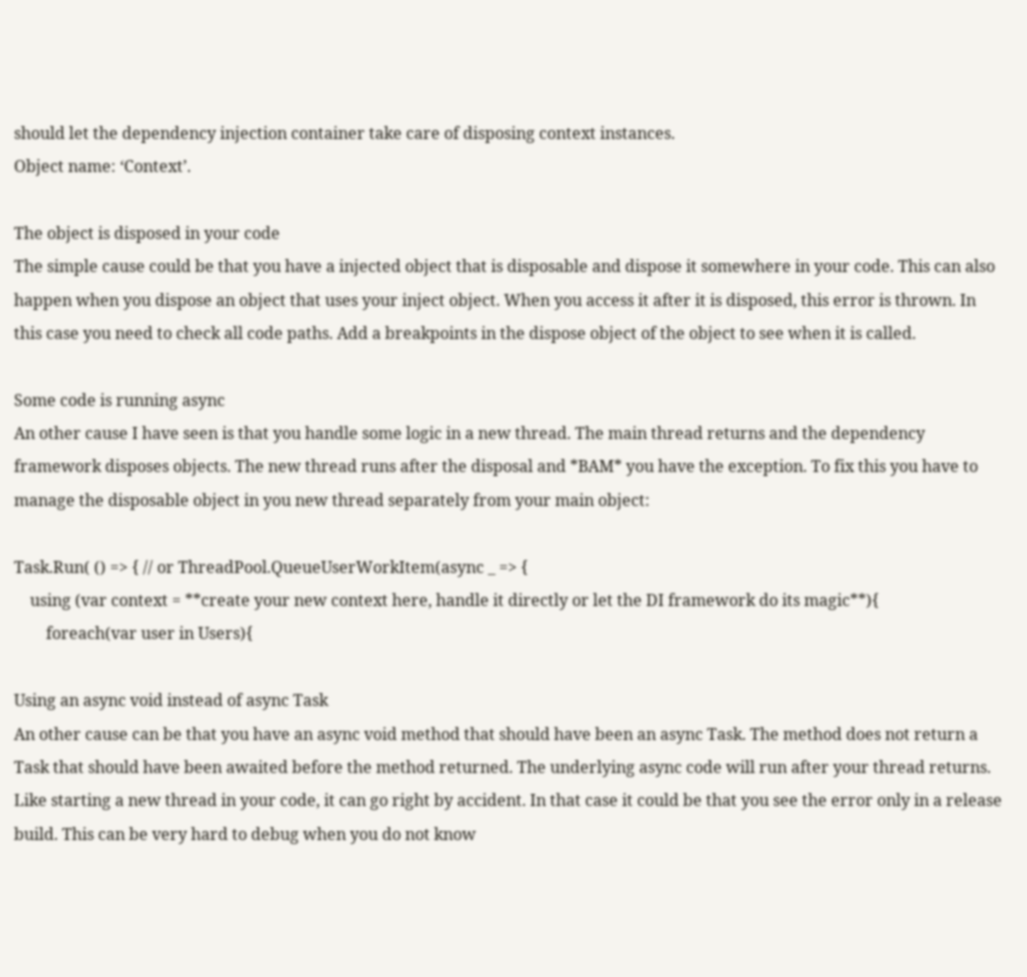should let the dependency injection container take care of disposing context instances.
Object name: ‘Context’.

The object is disposed in your code
The simple cause could be that you have a injected object that is disposable and dispose it somewhere in your code. This can also happen when you dispose an object that uses your inject object. When you access it after it is disposed, this error is thrown. In this case you need to check all code paths. Add a breakpoints in the dispose object of the object to see when it is called.

Some code is running async
An other cause I have seen is that you handle some logic in a new thread. The main thread returns and the dependency framework disposes objects. The new thread runs after the disposal and *BAM* you have the exception. To fix this you have to manage the disposable object in you new thread separately from your main object:

Task.Run( () => { // or ThreadPool.QueueUserWorkItem(async _ => {
    using (var context = **create your new context here, handle it directly or let the DI framework do its magic**){
        foreach(var user in Users){

Using an async void instead of async Task
An other cause can be that you have an async void method that should have been an async Task. The method does not return a Task that should have been awaited before the method returned. The underlying async code will run after your thread returns. Like starting a new thread in your code, it can go right by accident. In that case it could be that you see the error only in a release build. This can be very hard to debug when you do not know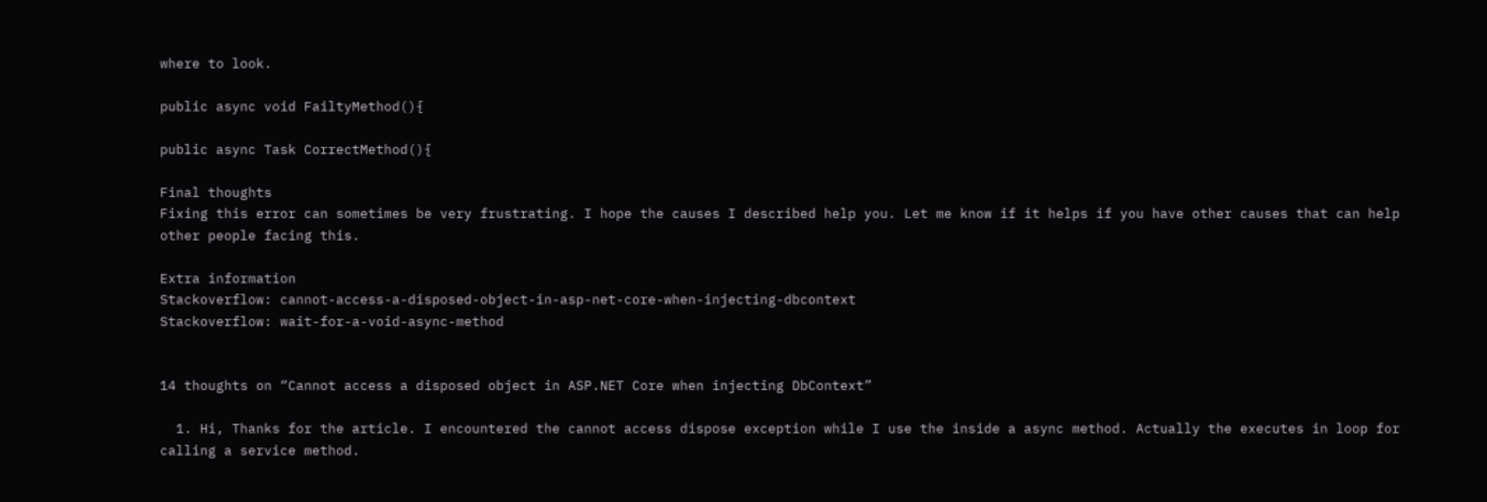where to look.

public async void FailtyMethod(){

public async Task CorrectMethod(){

Final thoughts
Fixing this error can sometimes be very frustrating. I hope the causes I described help you. Let me know if it helps if you have other causes that can help other people facing this.

Extra information
Stackoverflow: cannot-access-a-disposed-object-in-asp-net-core-when-injecting-dbcontext
Stackoverflow: wait-for-a-void-async-method


14 thoughts on “Cannot access a disposed object in ASP.NET Core when injecting DbContext”

  1. Hi, Thanks for the article. I encountered the cannot access dispose exception while I use the inside a async method. Actually the executes in loop for calling a service method.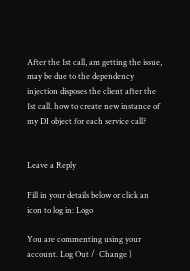After the 1st call, am getting the issue, may be due to the dependency injection disposes the client after the 1st call. how to create new instance of my DI object for each service call?


Leave a Reply

Fill in your details below or click an icon to log in: Logo

You are commenting using your account. Log Out /  Change )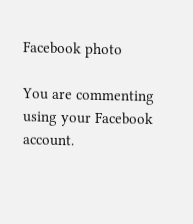Facebook photo

You are commenting using your Facebook account.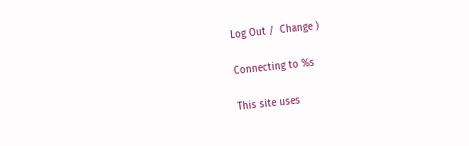Log Out /  Change )

Connecting to %s

This site uses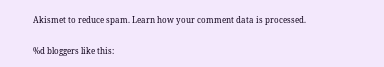Akismet to reduce spam. Learn how your comment data is processed.

%d bloggers like this: